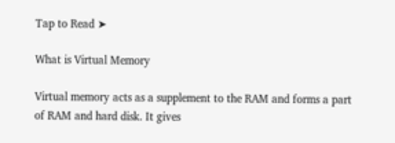Tap to Read ➤

What is Virtual Memory

Virtual memory acts as a supplement to the RAM and forms a part of RAM and hard disk. It gives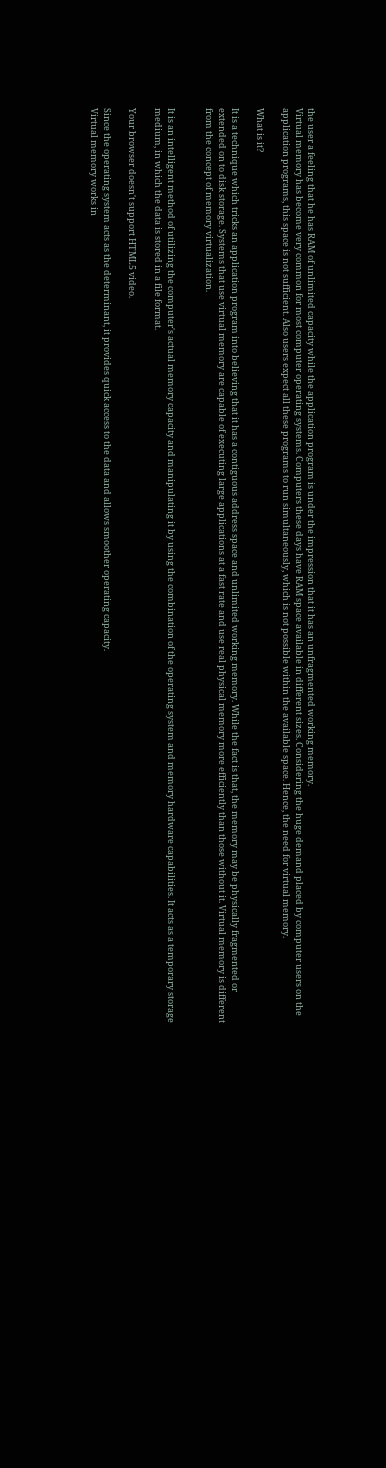the user a feeling that he has RAM of unlimited capacity while the application program is under the impression that it has an unfragmented working memory.
Virtual memory has become very common for most computer operating systems. Computers these days have RAM space available in different sizes. Considering the huge demand placed by computer users on the application programs, this space is not sufficient. Also users expect all these programs to run simultaneously, which is not possible within the available space. Hence, the need for virtual memory.

What is it?

It is a technique which tricks an application program into believing that it has a contiguous address space and unlimited working memory. While the fact is that, the memory may be physically fragmented or extended on to disk storage. Systems that use virtual memory are capable of executing large applications at a fast rate and use real physical memory more efficiently than those without it. Virtual memory is different from the concept of memory virtualization.


It is an intelligent method of utilizing the computer's actual memory capacity and manipulating it by using the combination of the operating system and memory hardware capabilities. It acts as a temporary storage medium, in which the data is stored in a file format.

Your browser doesn't support HTML5 video.

Since the operating system acts as the determinant, it provides quick access to the data and allows smoother operating capacity.
Virtual memory works in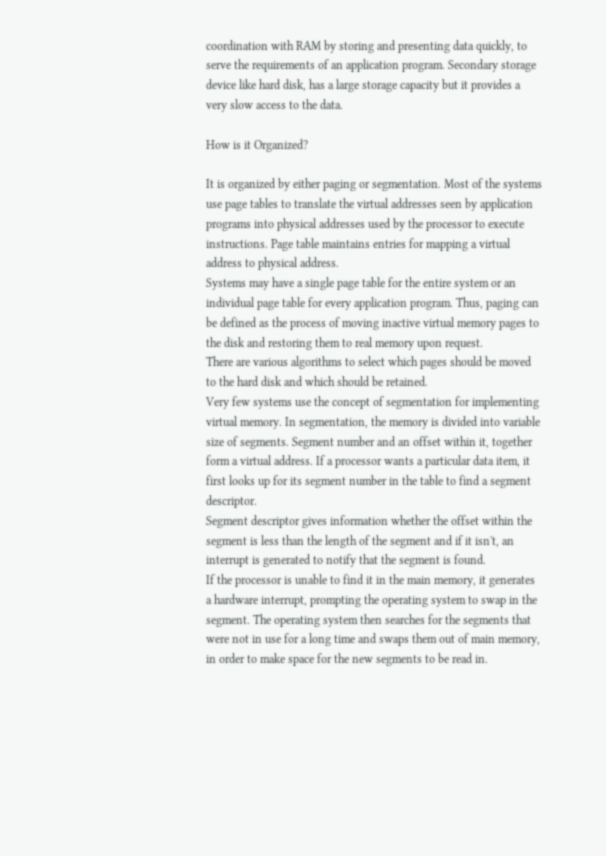coordination with RAM by storing and presenting data quickly, to serve the requirements of an application program. Secondary storage device like hard disk, has a large storage capacity but it provides a very slow access to the data.

How is it Organized?

It is organized by either paging or segmentation. Most of the systems use page tables to translate the virtual addresses seen by application programs into physical addresses used by the processor to execute instructions. Page table maintains entries for mapping a virtual address to physical address.
Systems may have a single page table for the entire system or an individual page table for every application program. Thus, paging can be defined as the process of moving inactive virtual memory pages to the disk and restoring them to real memory upon request.
There are various algorithms to select which pages should be moved to the hard disk and which should be retained.
Very few systems use the concept of segmentation for implementing virtual memory. In segmentation, the memory is divided into variable size of segments. Segment number and an offset within it, together form a virtual address. If a processor wants a particular data item, it first looks up for its segment number in the table to find a segment descriptor.
Segment descriptor gives information whether the offset within the segment is less than the length of the segment and if it isn't, an interrupt is generated to notify that the segment is found.
If the processor is unable to find it in the main memory, it generates a hardware interrupt, prompting the operating system to swap in the segment. The operating system then searches for the segments that were not in use for a long time and swaps them out of main memory, in order to make space for the new segments to be read in.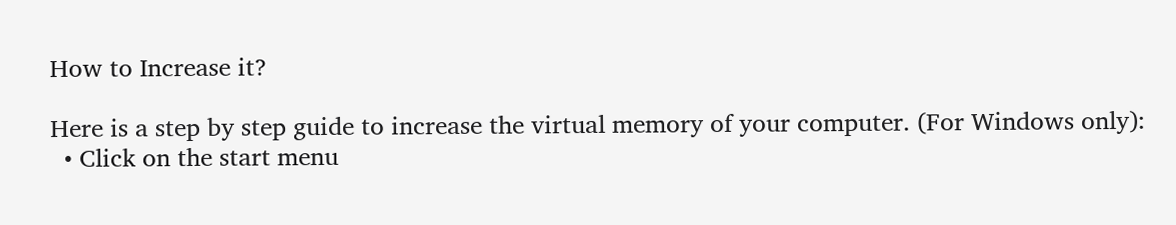How to Increase it?

Here is a step by step guide to increase the virtual memory of your computer. (For Windows only):
  • Click on the start menu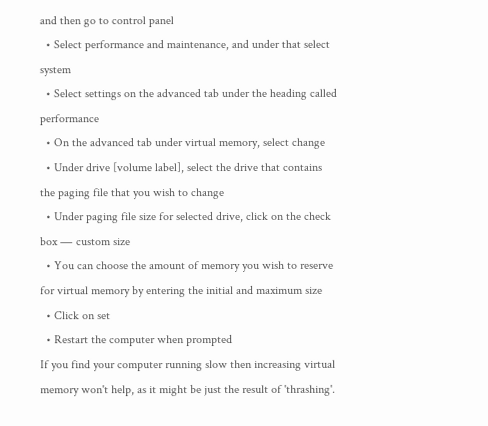and then go to control panel
  • Select performance and maintenance, and under that select system
  • Select settings on the advanced tab under the heading called performance
  • On the advanced tab under virtual memory, select change
  • Under drive [volume label], select the drive that contains the paging file that you wish to change
  • Under paging file size for selected drive, click on the check box ― custom size
  • You can choose the amount of memory you wish to reserve for virtual memory by entering the initial and maximum size
  • Click on set
  • Restart the computer when prompted
If you find your computer running slow then increasing virtual memory won't help, as it might be just the result of 'thrashing'.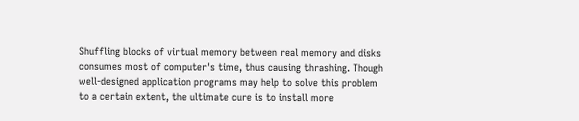Shuffling blocks of virtual memory between real memory and disks consumes most of computer's time, thus causing thrashing. Though well-designed application programs may help to solve this problem to a certain extent, the ultimate cure is to install more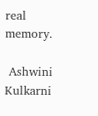real memory.

 Ashwini Kulkarni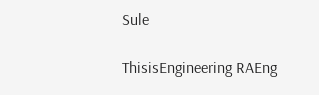Sule

ThisisEngineering RAEng